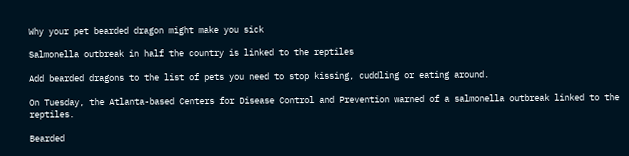Why your pet bearded dragon might make you sick

Salmonella outbreak in half the country is linked to the reptiles

Add bearded dragons to the list of pets you need to stop kissing, cuddling or eating around.

On Tuesday, the Atlanta-based Centers for Disease Control and Prevention warned of a salmonella outbreak linked to the reptiles.

Bearded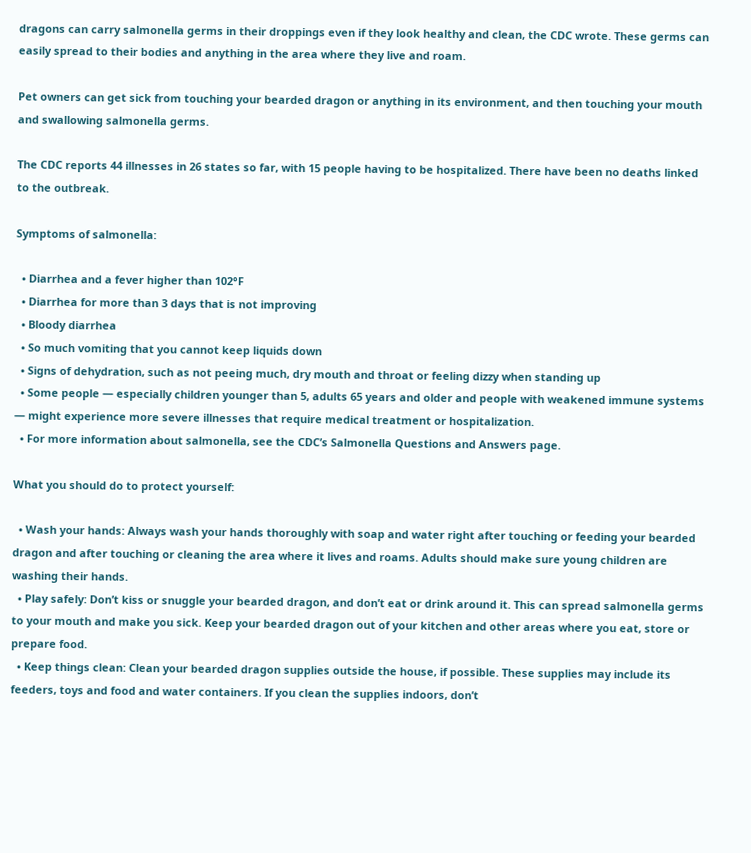dragons can carry salmonella germs in their droppings even if they look healthy and clean, the CDC wrote. These germs can easily spread to their bodies and anything in the area where they live and roam.

Pet owners can get sick from touching your bearded dragon or anything in its environment, and then touching your mouth and swallowing salmonella germs.

The CDC reports 44 illnesses in 26 states so far, with 15 people having to be hospitalized. There have been no deaths linked to the outbreak.

Symptoms of salmonella:

  • Diarrhea and a fever higher than 102°F
  • Diarrhea for more than 3 days that is not improving
  • Bloody diarrhea
  • So much vomiting that you cannot keep liquids down
  • Signs of dehydration, such as not peeing much, dry mouth and throat or feeling dizzy when standing up
  • Some people — especially children younger than 5, adults 65 years and older and people with weakened immune systems — might experience more severe illnesses that require medical treatment or hospitalization.
  • For more information about salmonella, see the CDC’s Salmonella Questions and Answers page.

What you should do to protect yourself:

  • Wash your hands: Always wash your hands thoroughly with soap and water right after touching or feeding your bearded dragon and after touching or cleaning the area where it lives and roams. Adults should make sure young children are washing their hands.
  • Play safely: Don’t kiss or snuggle your bearded dragon, and don’t eat or drink around it. This can spread salmonella germs to your mouth and make you sick. Keep your bearded dragon out of your kitchen and other areas where you eat, store or prepare food.
  • Keep things clean: Clean your bearded dragon supplies outside the house, if possible. These supplies may include its feeders, toys and food and water containers. If you clean the supplies indoors, don’t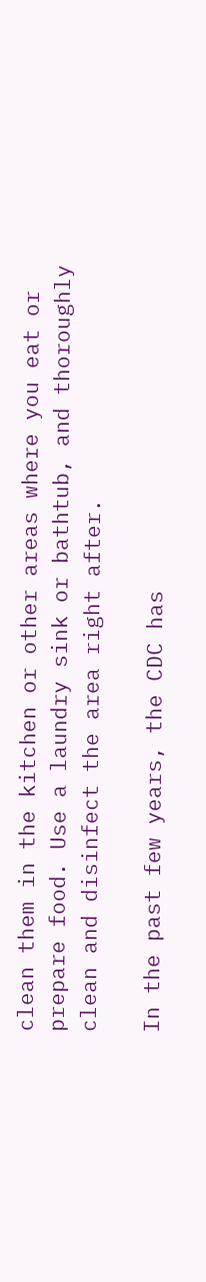clean them in the kitchen or other areas where you eat or prepare food. Use a laundry sink or bathtub, and thoroughly clean and disinfect the area right after.

In the past few years, the CDC has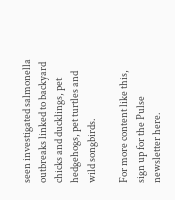seen investigated salmonella outbreaks linked to backyard chicks and ducklings, pet hedgehogs, pet turtles and wild songbirds.

For more content like this, sign up for the Pulse newsletter here.